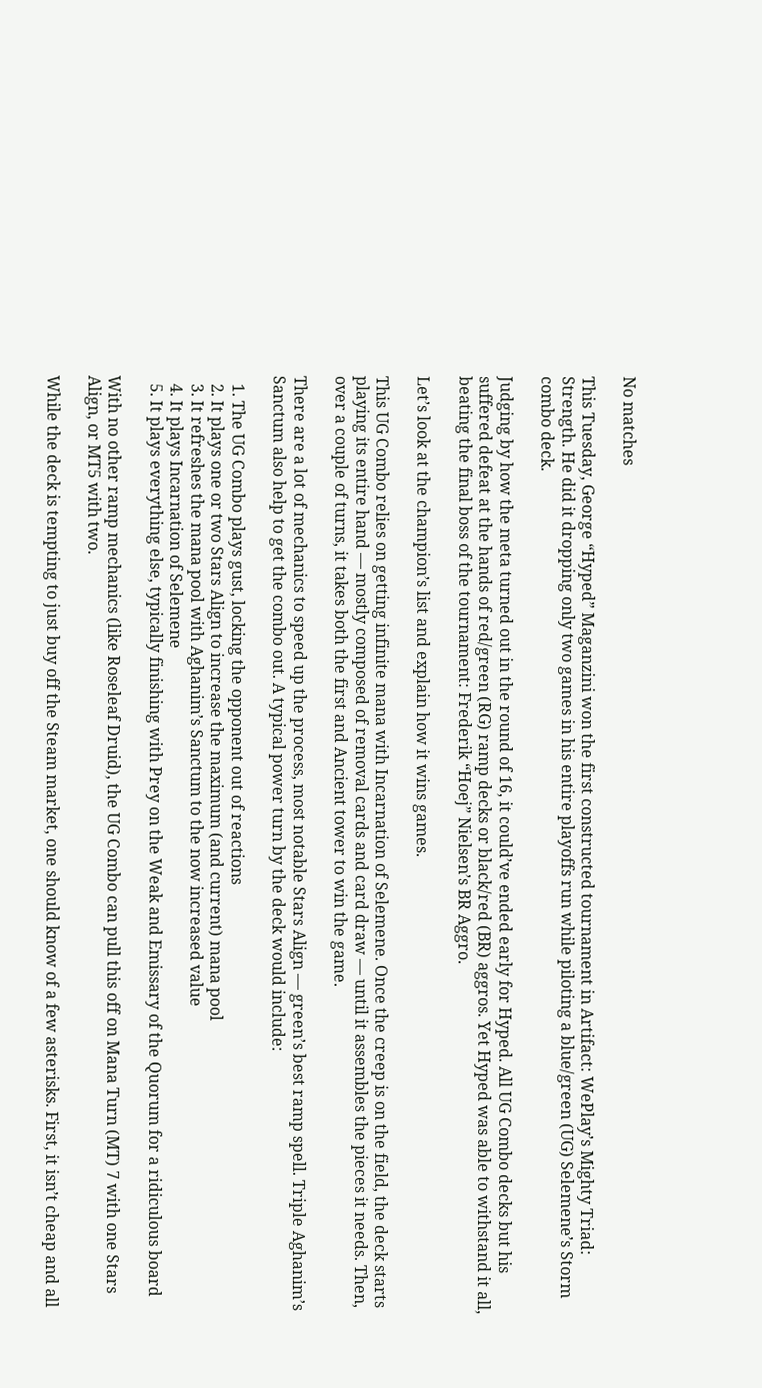No matches

This Tuesday, George “Hyped” Maganzini won the first constructed tournament in Artifact: WePlay’s Mighty Triad: Strength. He did it dropping only two games in his entire playoffs run while piloting a blue/green (UG) Selemene’s Storm combo deck.

Judging by how the meta turned out in the round of 16, it could’ve ended early for Hyped. All UG Combo decks but his suffered defeat at the hands of red/green (RG) ramp decks or black/red (BR) aggros. Yet Hyped was able to withstand it all, beating the final boss of the tournament: Frederik “Hoej” Nielsen’s BR Aggro.

Let’s look at the champion’s list and explain how it wins games.

This UG Combo relies on getting infinite mana with Incarnation of Selemene. Once the creep is on the field, the deck starts playing its entire hand — mostly composed of removal cards and card draw — until it assembles the pieces it needs. Then, over a couple of turns, it takes both the first and Ancient tower to win the game.

There are a lot of mechanics to speed up the process, most notable Stars Align — green’s best ramp spell. Triple Aghanim’s Sanctum also help to get the combo out. A typical power turn by the deck would include:

  1. The UG Combo plays gust, locking the opponent out of reactions
  2. It plays one or two Stars Align to increase the maximum (and current) mana pool
  3. It refreshes the mana pool with Aghanim’s Sanctum to the now increased value
  4. It plays Incarnation of Selemene
  5. It plays everything else, typically finishing with Prey on the Weak and Emissary of the Quorum for a ridiculous board

With no other ramp mechanics (like Roseleaf Druid), the UG Combo can pull this off on Mana Turn (MT) 7 with one Stars Align, or MT5 with two.

While the deck is tempting to just buy off the Steam market, one should know of a few asterisks. First, it isn’t cheap and all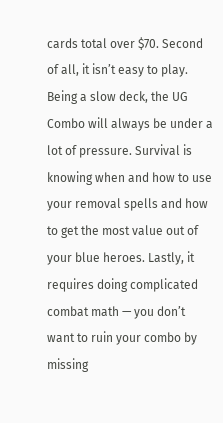cards total over $70. Second of all, it isn’t easy to play. Being a slow deck, the UG Combo will always be under a lot of pressure. Survival is knowing when and how to use your removal spells and how to get the most value out of your blue heroes. Lastly, it requires doing complicated combat math — you don’t want to ruin your combo by missing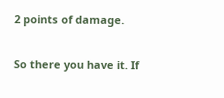2 points of damage.

So there you have it. If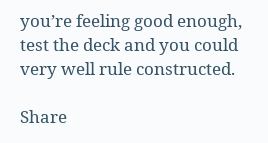you’re feeling good enough, test the deck and you could very well rule constructed.

Share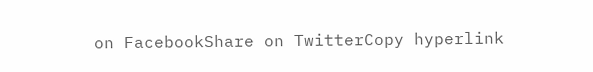on FacebookShare on TwitterCopy hyperlink